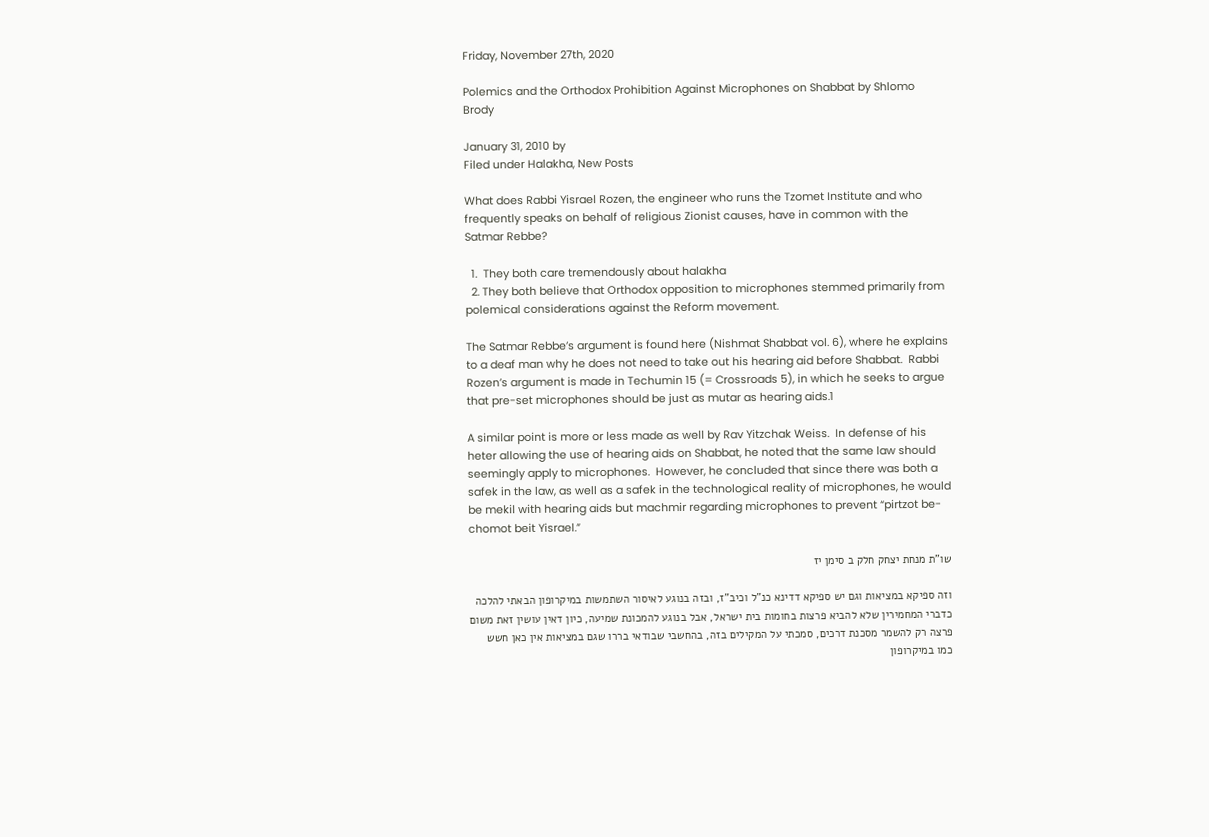Friday, November 27th, 2020

Polemics and the Orthodox Prohibition Against Microphones on Shabbat by Shlomo Brody

January 31, 2010 by
Filed under Halakha, New Posts

What does Rabbi Yisrael Rozen, the engineer who runs the Tzomet Institute and who frequently speaks on behalf of religious Zionist causes, have in common with the Satmar Rebbe?

  1.  They both care tremendously about halakha
  2. They both believe that Orthodox opposition to microphones stemmed primarily from polemical considerations against the Reform movement.

The Satmar Rebbe’s argument is found here (Nishmat Shabbat vol. 6), where he explains to a deaf man why he does not need to take out his hearing aid before Shabbat.  Rabbi Rozen’s argument is made in Techumin 15 (= Crossroads 5), in which he seeks to argue that pre-set microphones should be just as mutar as hearing aids.1

A similar point is more or less made as well by Rav Yitzchak Weiss.  In defense of his heter allowing the use of hearing aids on Shabbat, he noted that the same law should seemingly apply to microphones.  However, he concluded that since there was both a safek in the law, as well as a safek in the technological reality of microphones, he would be mekil with hearing aids but machmir regarding microphones to prevent “pirtzot be-chomot beit Yisrael.”

שו”ת מנחת יצחק חלק ב סימן יז

וזה ספיקא במציאות וגם יש ספיקא דדינא כנ”ל וכיב”ז, ובזה בנוגע לאיסור השתמשות במיקרופון הבאתי להלכה כדברי המחמירין שלא להביא פרצות בחומות בית ישראל, אבל בנוגע להמכונת שמיעה, כיון דאין עושין זאת משום פרצה רק להשמר מסכנת דרכים, סמכתי על המקילים בזה, בהחשבי שבודאי בררו שגם במציאות אין כאן חשש כמו במיקרופון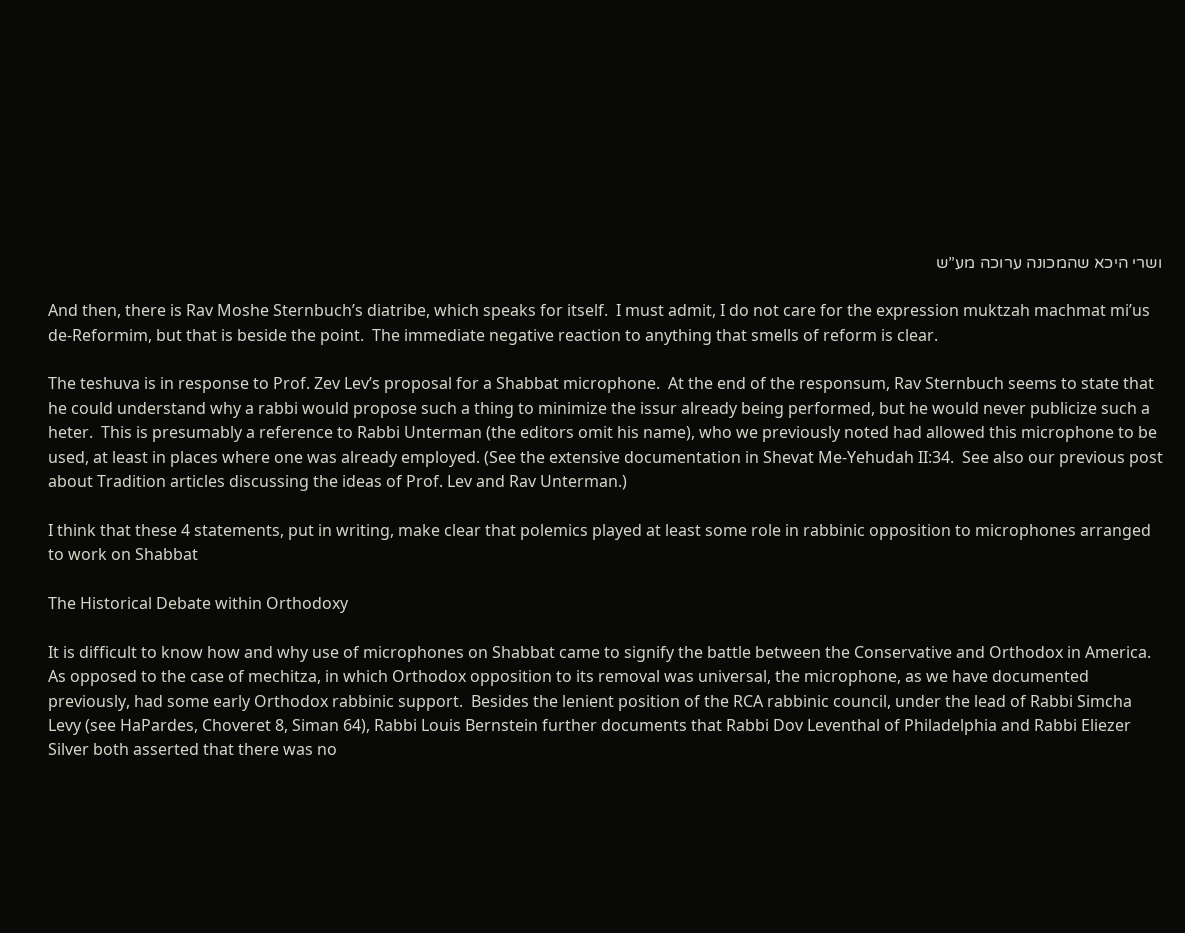ושרי היכא שהמכונה ערוכה מע”ש

And then, there is Rav Moshe Sternbuch’s diatribe, which speaks for itself.  I must admit, I do not care for the expression muktzah machmat mi’us de-Reformim, but that is beside the point.  The immediate negative reaction to anything that smells of reform is clear.

The teshuva is in response to Prof. Zev Lev’s proposal for a Shabbat microphone.  At the end of the responsum, Rav Sternbuch seems to state that he could understand why a rabbi would propose such a thing to minimize the issur already being performed, but he would never publicize such a heter.  This is presumably a reference to Rabbi Unterman (the editors omit his name), who we previously noted had allowed this microphone to be used, at least in places where one was already employed. (See the extensive documentation in Shevat Me-Yehudah II:34.  See also our previous post about Tradition articles discussing the ideas of Prof. Lev and Rav Unterman.)

I think that these 4 statements, put in writing, make clear that polemics played at least some role in rabbinic opposition to microphones arranged to work on Shabbat

The Historical Debate within Orthodoxy

It is difficult to know how and why use of microphones on Shabbat came to signify the battle between the Conservative and Orthodox in America.  As opposed to the case of mechitza, in which Orthodox opposition to its removal was universal, the microphone, as we have documented previously, had some early Orthodox rabbinic support.  Besides the lenient position of the RCA rabbinic council, under the lead of Rabbi Simcha Levy (see HaPardes, Choveret 8, Siman 64), Rabbi Louis Bernstein further documents that Rabbi Dov Leventhal of Philadelphia and Rabbi Eliezer Silver both asserted that there was no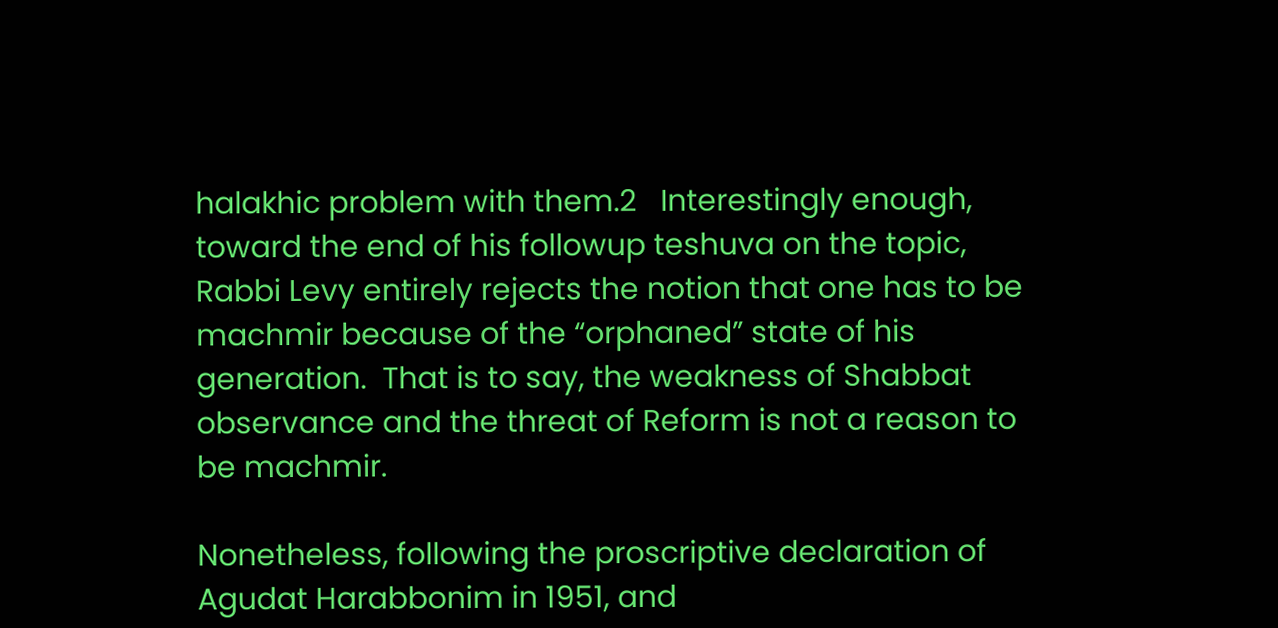halakhic problem with them.2   Interestingly enough, toward the end of his followup teshuva on the topic, Rabbi Levy entirely rejects the notion that one has to be machmir because of the “orphaned” state of his generation.  That is to say, the weakness of Shabbat observance and the threat of Reform is not a reason to be machmir.

Nonetheless, following the proscriptive declaration of Agudat Harabbonim in 1951, and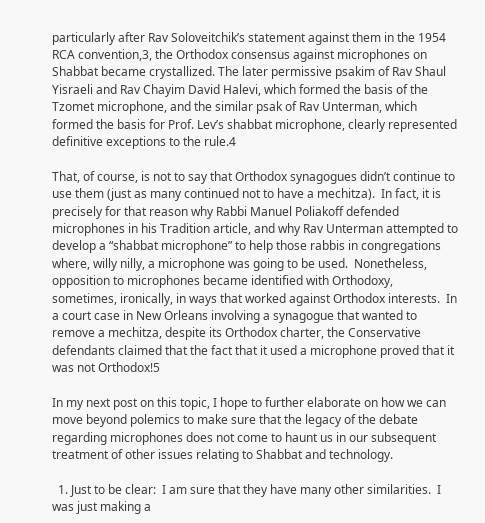particularly after Rav Soloveitchik’s statement against them in the 1954 RCA convention,3, the Orthodox consensus against microphones on Shabbat became crystallized. The later permissive psakim of Rav Shaul Yisraeli and Rav Chayim David Halevi, which formed the basis of the Tzomet microphone, and the similar psak of Rav Unterman, which formed the basis for Prof. Lev’s shabbat microphone, clearly represented definitive exceptions to the rule.4

That, of course, is not to say that Orthodox synagogues didn’t continue to use them (just as many continued not to have a mechitza).  In fact, it is precisely for that reason why Rabbi Manuel Poliakoff defended microphones in his Tradition article, and why Rav Unterman attempted to develop a “shabbat microphone” to help those rabbis in congregations where, willy nilly, a microphone was going to be used.  Nonetheless, opposition to microphones became identified with Orthodoxy, sometimes, ironically, in ways that worked against Orthodox interests.  In a court case in New Orleans involving a synagogue that wanted to remove a mechitza, despite its Orthodox charter, the Conservative defendants claimed that the fact that it used a microphone proved that it was not Orthodox!5

In my next post on this topic, I hope to further elaborate on how we can move beyond polemics to make sure that the legacy of the debate regarding microphones does not come to haunt us in our subsequent treatment of other issues relating to Shabbat and technology.

  1. Just to be clear:  I am sure that they have many other similarities.  I was just making a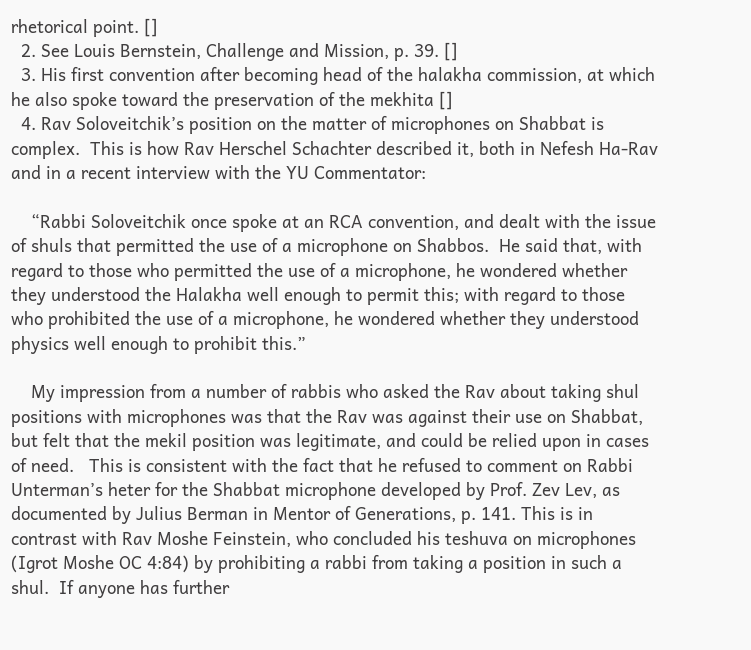rhetorical point. []
  2. See Louis Bernstein, Challenge and Mission, p. 39. []
  3. His first convention after becoming head of the halakha commission, at which he also spoke toward the preservation of the mekhita []
  4. Rav Soloveitchik’s position on the matter of microphones on Shabbat is complex.  This is how Rav Herschel Schachter described it, both in Nefesh Ha-Rav and in a recent interview with the YU Commentator:

    “Rabbi Soloveitchik once spoke at an RCA convention, and dealt with the issue of shuls that permitted the use of a microphone on Shabbos.  He said that, with regard to those who permitted the use of a microphone, he wondered whether they understood the Halakha well enough to permit this; with regard to those who prohibited the use of a microphone, he wondered whether they understood physics well enough to prohibit this.”

    My impression from a number of rabbis who asked the Rav about taking shul positions with microphones was that the Rav was against their use on Shabbat, but felt that the mekil position was legitimate, and could be relied upon in cases of need.   This is consistent with the fact that he refused to comment on Rabbi Unterman’s heter for the Shabbat microphone developed by Prof. Zev Lev, as documented by Julius Berman in Mentor of Generations, p. 141. This is in contrast with Rav Moshe Feinstein, who concluded his teshuva on microphones (Igrot Moshe OC 4:84) by prohibiting a rabbi from taking a position in such a shul.  If anyone has further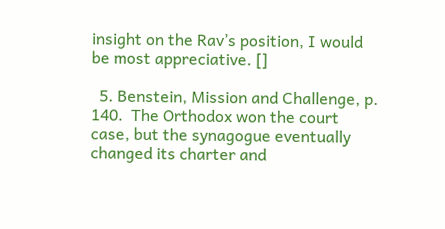insight on the Rav’s position, I would be most appreciative. []

  5. Benstein, Mission and Challenge, p. 140.  The Orthodox won the court case, but the synagogue eventually changed its charter and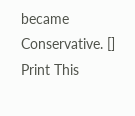became Conservative. []
Print This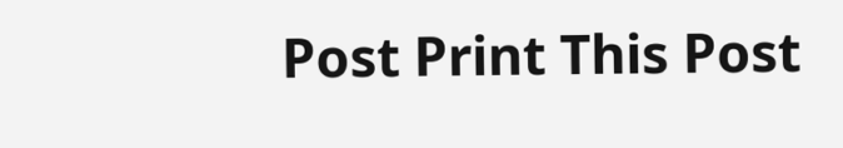Post Print This Post